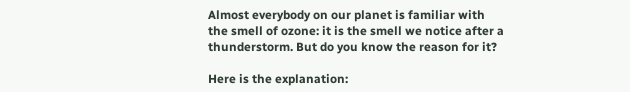Almost everybody on our planet is familiar with the smell of ozone: it is the smell we notice after a thunderstorm. But do you know the reason for it?

Here is the explanation: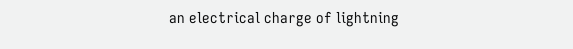an electrical charge of lightning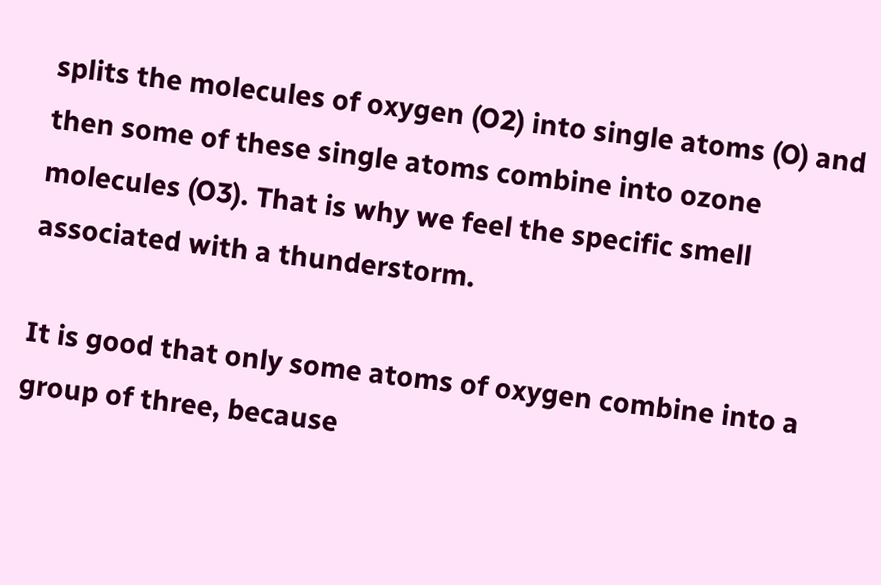splits the molecules of oxygen (O2) into single atoms (O) and then some of these single atoms combine into ozone molecules (O3). That is why we feel the specific smell associated with a thunderstorm.

It is good that only some atoms of oxygen combine into a group of three, because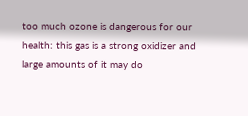too much ozone is dangerous for our health: this gas is a strong oxidizer and large amounts of it may do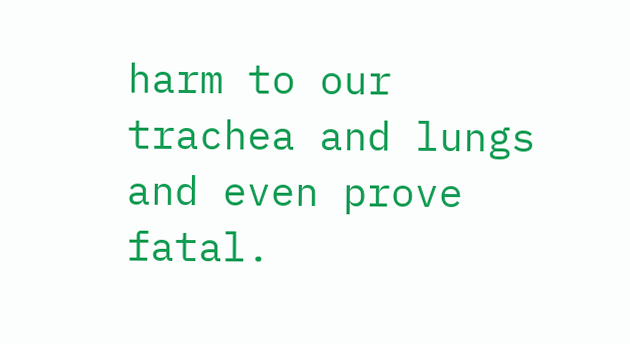harm to our trachea and lungs and even prove fatal.